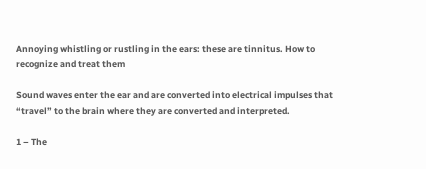Annoying whistling or rustling in the ears: these are tinnitus. How to recognize and treat them

Sound waves enter the ear and are converted into electrical impulses that “travel” to the brain where they are converted and interpreted.

1 – The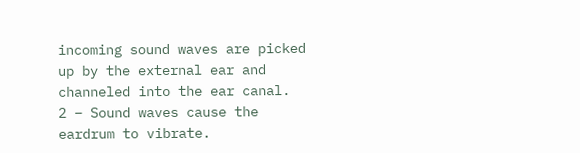incoming sound waves are picked up by the external ear and channeled into the ear canal.
2 – Sound waves cause the eardrum to vibrate.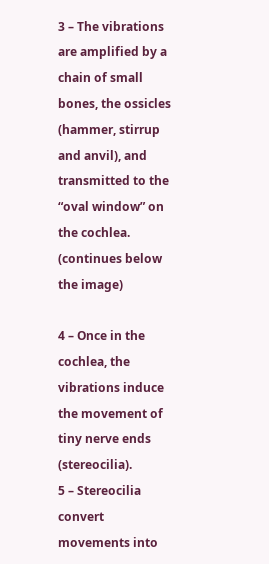3 – The vibrations are amplified by a chain of small bones, the ossicles (hammer, stirrup and anvil), and transmitted to the “oval window” on the cochlea. (continues below the image)

4 – Once in the cochlea, the vibrations induce the movement of tiny nerve ends (stereocilia).
5 – Stereocilia convert movements into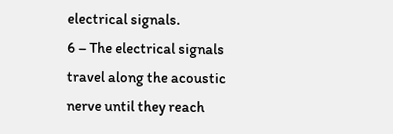electrical signals.
6 – The electrical signals travel along the acoustic nerve until they reach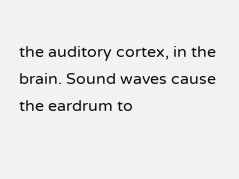the auditory cortex, in the brain. Sound waves cause the eardrum to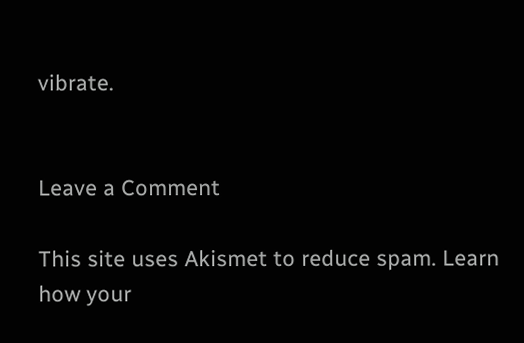vibrate.


Leave a Comment

This site uses Akismet to reduce spam. Learn how your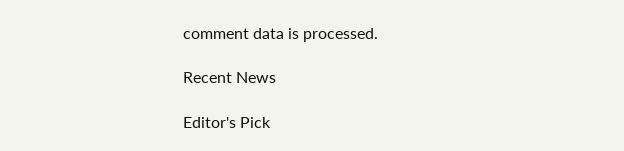comment data is processed.

Recent News

Editor's Pick